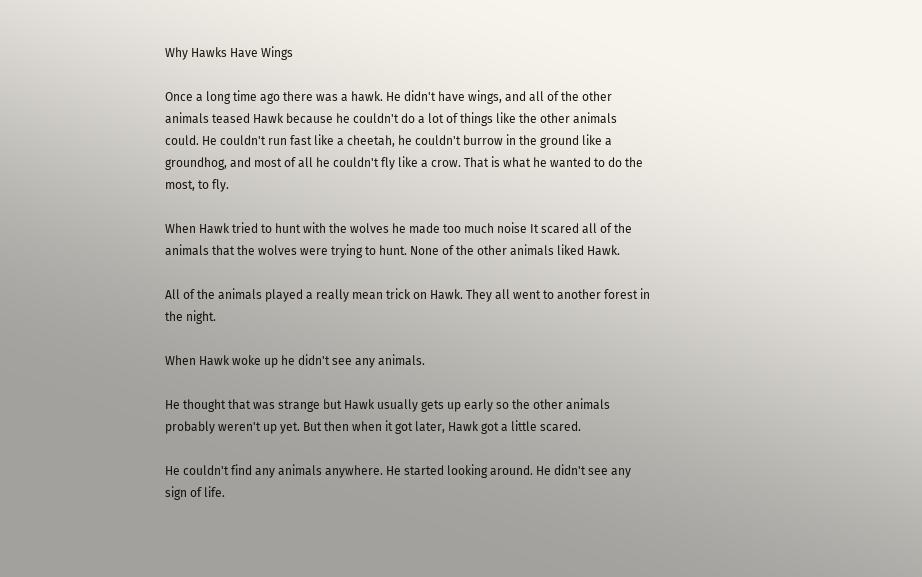Why Hawks Have Wings

Once a long time ago there was a hawk. He didn't have wings, and all of the other animals teased Hawk because he couldn't do a lot of things like the other animals could. He couldn't run fast like a cheetah, he couldn't burrow in the ground like a groundhog, and most of all he couldn't fly like a crow. That is what he wanted to do the most, to fly.

When Hawk tried to hunt with the wolves he made too much noise It scared all of the animals that the wolves were trying to hunt. None of the other animals liked Hawk.

All of the animals played a really mean trick on Hawk. They all went to another forest in the night.

When Hawk woke up he didn't see any animals.

He thought that was strange but Hawk usually gets up early so the other animals probably weren't up yet. But then when it got later, Hawk got a little scared.

He couldn't find any animals anywhere. He started looking around. He didn't see any sign of life.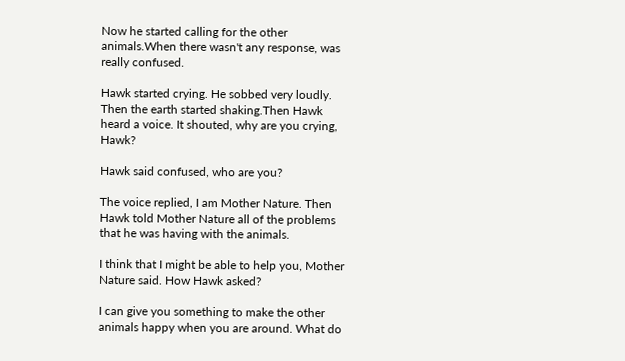Now he started calling for the other animals.When there wasn't any response, was really confused.

Hawk started crying. He sobbed very loudly. Then the earth started shaking.Then Hawk heard a voice. It shouted, why are you crying, Hawk?

Hawk said confused, who are you?

The voice replied, I am Mother Nature. Then Hawk told Mother Nature all of the problems that he was having with the animals.

I think that I might be able to help you, Mother Nature said. How Hawk asked?

I can give you something to make the other animals happy when you are around. What do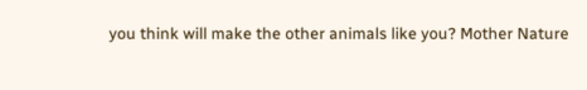you think will make the other animals like you? Mother Nature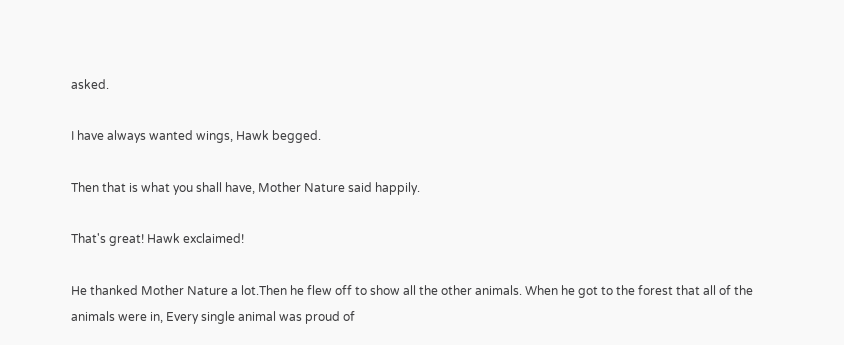asked.

I have always wanted wings, Hawk begged.

Then that is what you shall have, Mother Nature said happily.

That's great! Hawk exclaimed!

He thanked Mother Nature a lot.Then he flew off to show all the other animals. When he got to the forest that all of the animals were in, Every single animal was proud of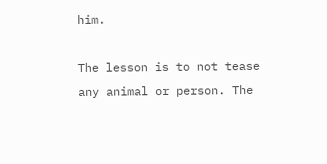him.

The lesson is to not tease any animal or person. The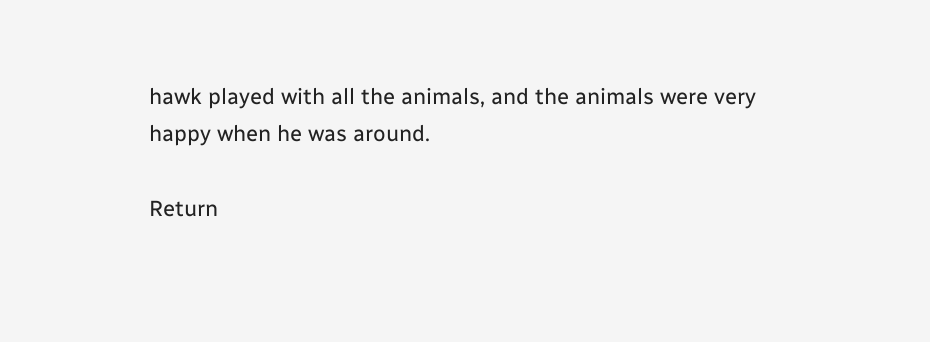hawk played with all the animals, and the animals were very happy when he was around.

Return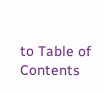to Table of Contents